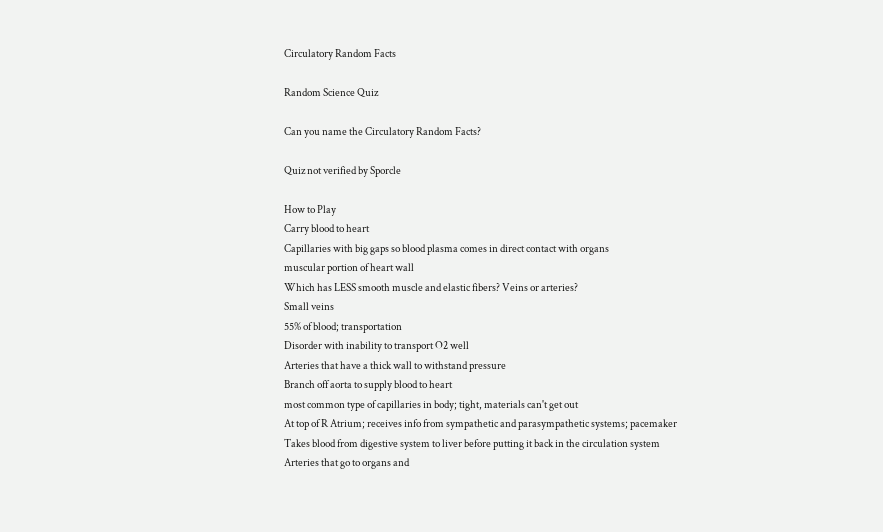Circulatory Random Facts

Random Science Quiz

Can you name the Circulatory Random Facts?

Quiz not verified by Sporcle

How to Play
Carry blood to heart
Capillaries with big gaps so blood plasma comes in direct contact with organs
muscular portion of heart wall
Which has LESS smooth muscle and elastic fibers? Veins or arteries?
Small veins
55% of blood; transportation
Disorder with inability to transport O2 well
Arteries that have a thick wall to withstand pressure
Branch off aorta to supply blood to heart
most common type of capillaries in body; tight, materials can't get out
At top of R Atrium; receives info from sympathetic and parasympathetic systems; pacemaker
Takes blood from digestive system to liver before putting it back in the circulation system
Arteries that go to organs and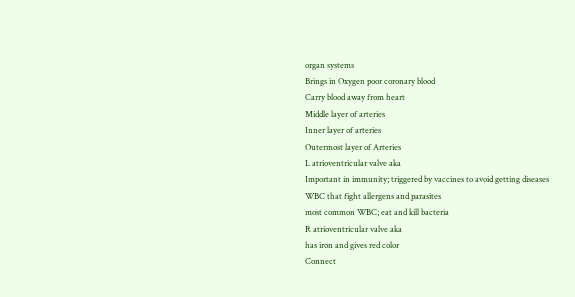organ systems
Brings in Oxygen poor coronary blood
Carry blood away from heart
Middle layer of arteries
Inner layer of arteries
Outermost layer of Arteries
L atrioventricular valve aka
Important in immunity; triggered by vaccines to avoid getting diseases
WBC that fight allergens and parasites
most common WBC; eat and kill bacteria
R atrioventricular valve aka
has iron and gives red color
Connect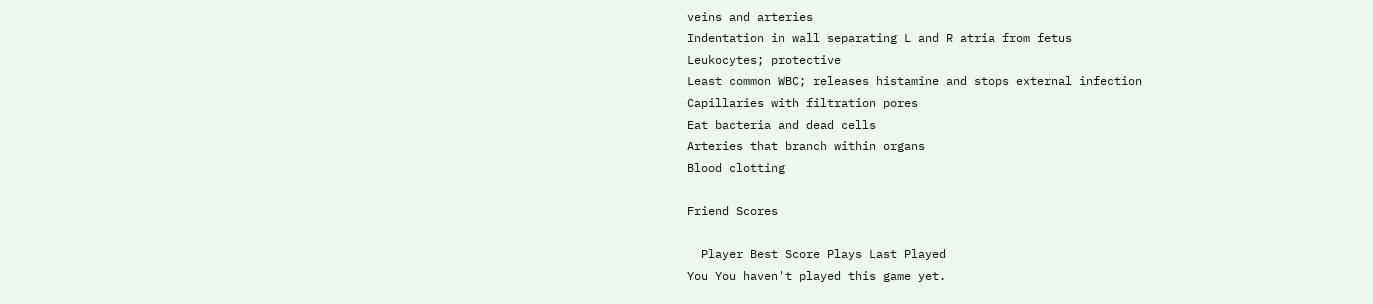veins and arteries
Indentation in wall separating L and R atria from fetus
Leukocytes; protective
Least common WBC; releases histamine and stops external infection
Capillaries with filtration pores
Eat bacteria and dead cells
Arteries that branch within organs
Blood clotting

Friend Scores

  Player Best Score Plays Last Played
You You haven't played this game yet.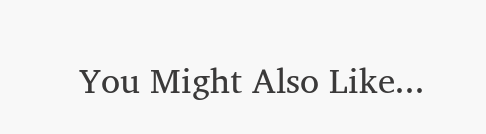You Might Also Like...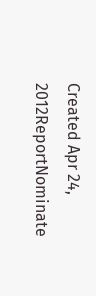Created Apr 24, 2012ReportNominate